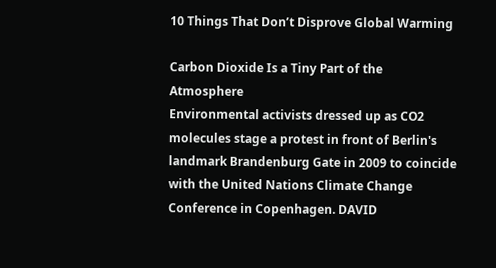10 Things That Don’t Disprove Global Warming

Carbon Dioxide Is a Tiny Part of the Atmosphere
Environmental activists dressed up as CO2 molecules stage a protest in front of Berlin's landmark Brandenburg Gate in 2009 to coincide with the United Nations Climate Change Conference in Copenhagen. DAVID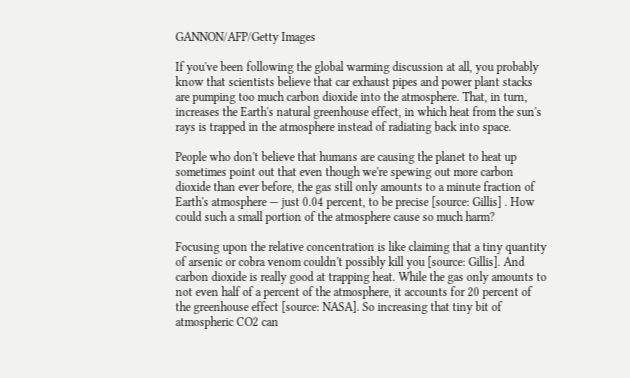GANNON/AFP/Getty Images

If you've been following the global warming discussion at all, you probably know that scientists believe that car exhaust pipes and power plant stacks are pumping too much carbon dioxide into the atmosphere. That, in turn, increases the Earth's natural greenhouse effect, in which heat from the sun's rays is trapped in the atmosphere instead of radiating back into space.

People who don't believe that humans are causing the planet to heat up sometimes point out that even though we're spewing out more carbon dioxide than ever before, the gas still only amounts to a minute fraction of Earth's atmosphere — just 0.04 percent, to be precise [source: Gillis] . How could such a small portion of the atmosphere cause so much harm?

Focusing upon the relative concentration is like claiming that a tiny quantity of arsenic or cobra venom couldn't possibly kill you [source: Gillis]. And carbon dioxide is really good at trapping heat. While the gas only amounts to not even half of a percent of the atmosphere, it accounts for 20 percent of the greenhouse effect [source: NASA]. So increasing that tiny bit of atmospheric CO2 can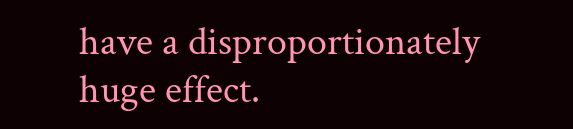have a disproportionately huge effect.